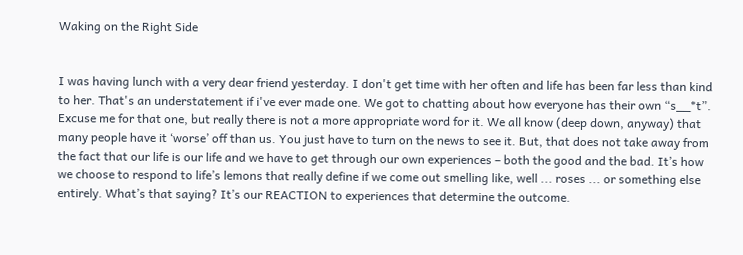Waking on the Right Side


I was having lunch with a very dear friend yesterday. I don't get time with her often and life has been far less than kind to her. That's an understatement if i've ever made one. We got to chatting about how everyone has their own “s__*t”. Excuse me for that one, but really there is not a more appropriate word for it. We all know (deep down, anyway) that many people have it ‘worse’ off than us. You just have to turn on the news to see it. But, that does not take away from the fact that our life is our life and we have to get through our own experiences – both the good and the bad. It’s how we choose to respond to life’s lemons that really define if we come out smelling like, well ... roses ... or something else entirely. What’s that saying? It’s our REACTION to experiences that determine the outcome.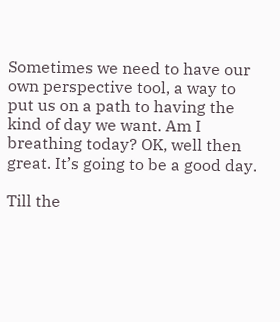Sometimes we need to have our own perspective tool, a way to put us on a path to having the kind of day we want. Am I breathing today? OK, well then great. It’s going to be a good day.

Till the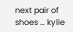next pair of shoes … kylie